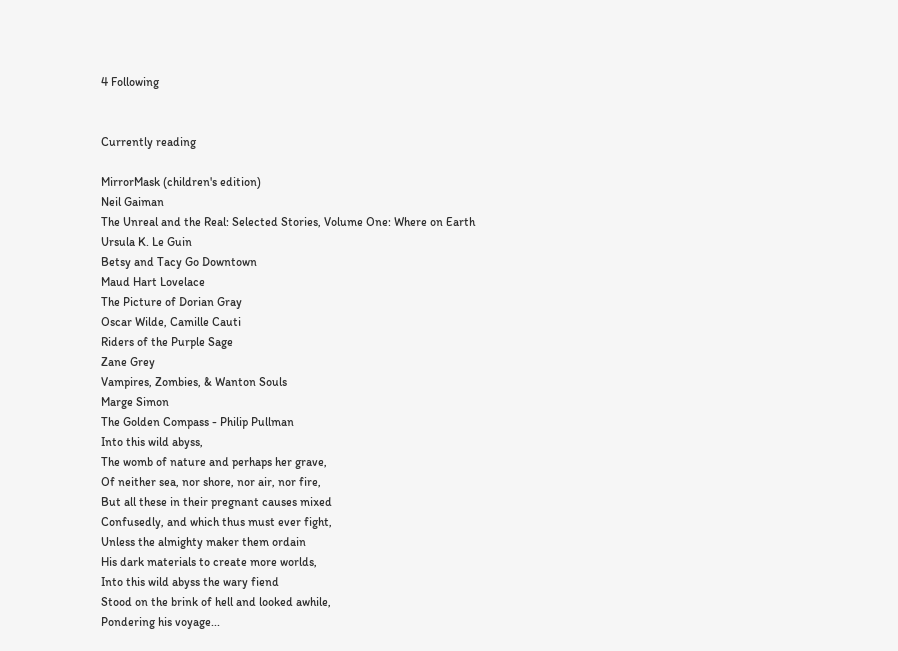4 Following


Currently reading

MirrorMask (children's edition)
Neil Gaiman
The Unreal and the Real: Selected Stories, Volume One: Where on Earth
Ursula K. Le Guin
Betsy and Tacy Go Downtown
Maud Hart Lovelace
The Picture of Dorian Gray
Oscar Wilde, Camille Cauti
Riders of the Purple Sage
Zane Grey
Vampires, Zombies, & Wanton Souls
Marge Simon
The Golden Compass - Philip Pullman
Into this wild abyss,
The womb of nature and perhaps her grave,
Of neither sea, nor shore, nor air, nor fire,
But all these in their pregnant causes mixed
Confusedly, and which thus must ever fight,
Unless the almighty maker them ordain
His dark materials to create more worlds,
Into this wild abyss the wary fiend
Stood on the brink of hell and looked awhile,
Pondering his voyage...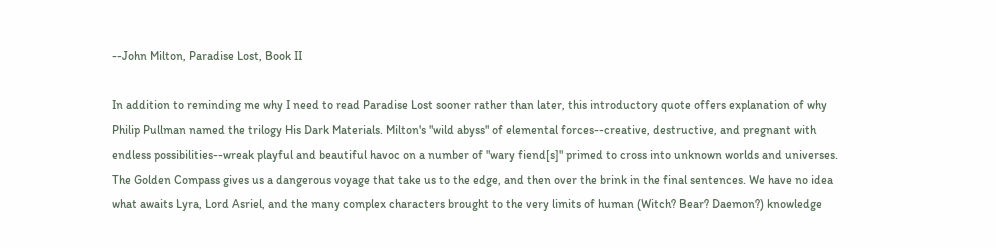--John Milton, Paradise Lost, Book II

In addition to reminding me why I need to read Paradise Lost sooner rather than later, this introductory quote offers explanation of why Philip Pullman named the trilogy His Dark Materials. Milton's "wild abyss" of elemental forces--creative, destructive, and pregnant with endless possibilities--wreak playful and beautiful havoc on a number of "wary fiend[s]" primed to cross into unknown worlds and universes. The Golden Compass gives us a dangerous voyage that take us to the edge, and then over the brink in the final sentences. We have no idea what awaits Lyra, Lord Asriel, and the many complex characters brought to the very limits of human (Witch? Bear? Daemon?) knowledge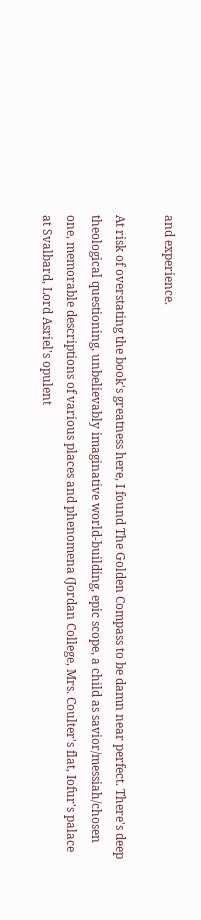and experience.

At risk of overstating the book's greatness here, I found The Golden Compass to be damn near perfect. There's deep theological questioning, unbelievably imaginative world-building, epic scope, a child as savior/messiah/chosen one, memorable descriptions of various places and phenomena (Jordan College, Mrs. Coulter's flat, Iofur's palace at Svalbard, Lord Asriel's opulent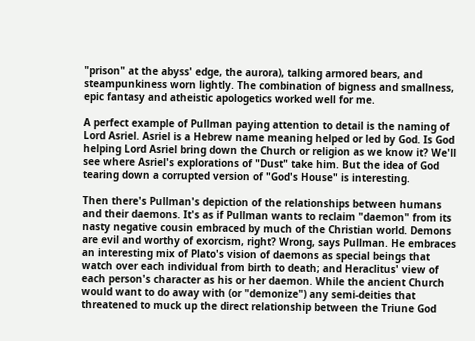"prison" at the abyss' edge, the aurora), talking armored bears, and steampunkiness worn lightly. The combination of bigness and smallness, epic fantasy and atheistic apologetics worked well for me.

A perfect example of Pullman paying attention to detail is the naming of Lord Asriel. Asriel is a Hebrew name meaning helped or led by God. Is God helping Lord Asriel bring down the Church or religion as we know it? We'll see where Asriel's explorations of "Dust" take him. But the idea of God tearing down a corrupted version of "God's House" is interesting.

Then there's Pullman's depiction of the relationships between humans and their daemons. It's as if Pullman wants to reclaim "daemon" from its nasty negative cousin embraced by much of the Christian world. Demons are evil and worthy of exorcism, right? Wrong, says Pullman. He embraces an interesting mix of Plato's vision of daemons as special beings that watch over each individual from birth to death; and Heraclitus' view of each person's character as his or her daemon. While the ancient Church would want to do away with (or "demonize") any semi-deities that threatened to muck up the direct relationship between the Triune God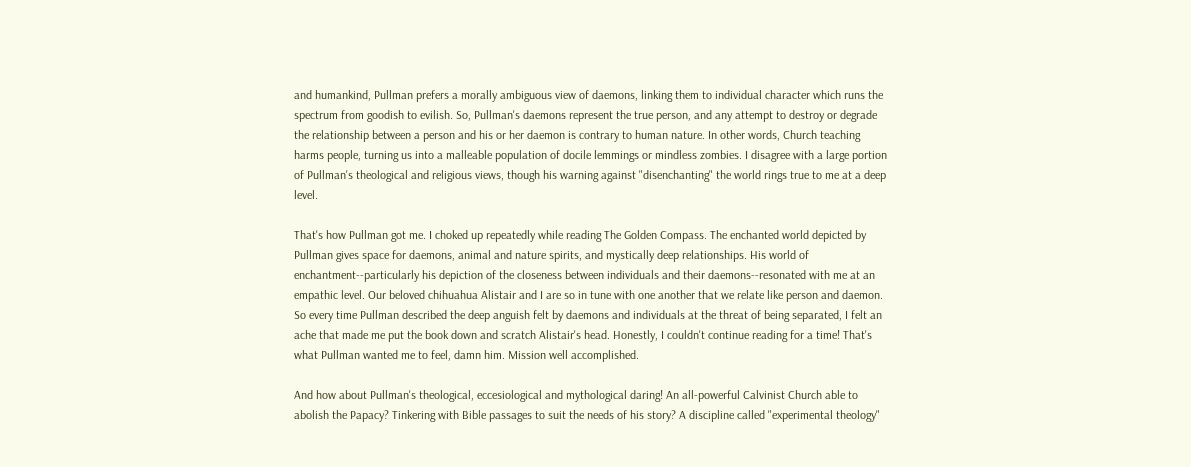and humankind, Pullman prefers a morally ambiguous view of daemons, linking them to individual character which runs the spectrum from goodish to evilish. So, Pullman's daemons represent the true person, and any attempt to destroy or degrade the relationship between a person and his or her daemon is contrary to human nature. In other words, Church teaching harms people, turning us into a malleable population of docile lemmings or mindless zombies. I disagree with a large portion of Pullman's theological and religious views, though his warning against "disenchanting" the world rings true to me at a deep level.

That's how Pullman got me. I choked up repeatedly while reading The Golden Compass. The enchanted world depicted by Pullman gives space for daemons, animal and nature spirits, and mystically deep relationships. His world of enchantment--particularly his depiction of the closeness between individuals and their daemons--resonated with me at an empathic level. Our beloved chihuahua Alistair and I are so in tune with one another that we relate like person and daemon. So every time Pullman described the deep anguish felt by daemons and individuals at the threat of being separated, I felt an ache that made me put the book down and scratch Alistair's head. Honestly, I couldn't continue reading for a time! That's what Pullman wanted me to feel, damn him. Mission well accomplished.

And how about Pullman's theological, eccesiological and mythological daring! An all-powerful Calvinist Church able to abolish the Papacy? Tinkering with Bible passages to suit the needs of his story? A discipline called "experimental theology"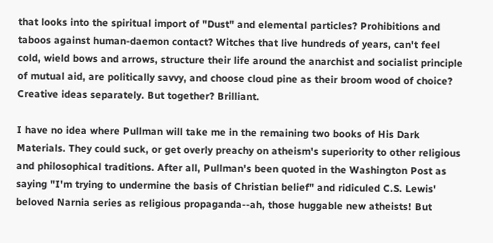that looks into the spiritual import of "Dust" and elemental particles? Prohibitions and taboos against human-daemon contact? Witches that live hundreds of years, can't feel cold, wield bows and arrows, structure their life around the anarchist and socialist principle of mutual aid, are politically savvy, and choose cloud pine as their broom wood of choice? Creative ideas separately. But together? Brilliant.

I have no idea where Pullman will take me in the remaining two books of His Dark Materials. They could suck, or get overly preachy on atheism's superiority to other religious and philosophical traditions. After all, Pullman's been quoted in the Washington Post as saying "I'm trying to undermine the basis of Christian belief" and ridiculed C.S. Lewis' beloved Narnia series as religious propaganda--ah, those huggable new atheists! But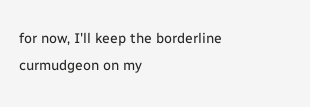for now, I'll keep the borderline curmudgeon on my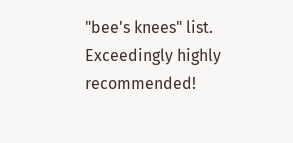"bee's knees" list. Exceedingly highly recommended!